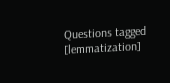Questions tagged [lemmatization]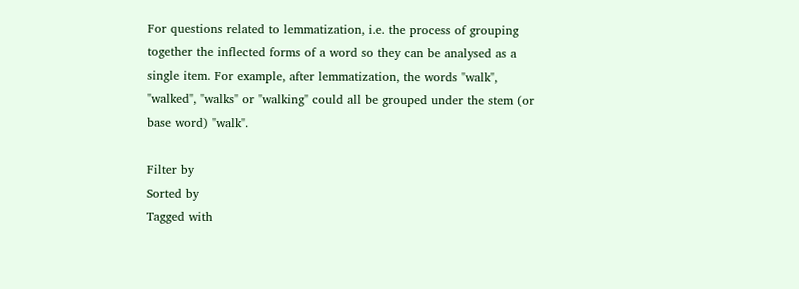For questions related to lemmatization, i.e. the process of grouping together the inflected forms of a word so they can be analysed as a single item. For example, after lemmatization, the words "walk", "walked", "walks" or "walking" could all be grouped under the stem (or base word) "walk".

Filter by
Sorted by
Tagged with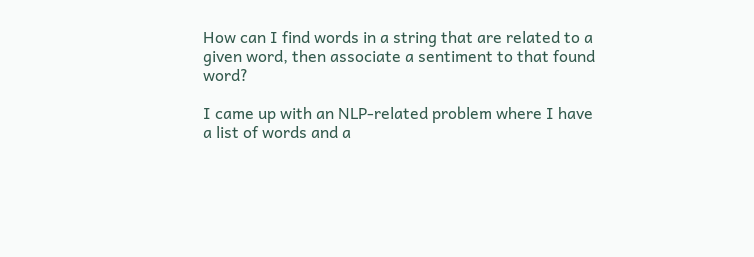How can I find words in a string that are related to a given word, then associate a sentiment to that found word?

I came up with an NLP-related problem where I have a list of words and a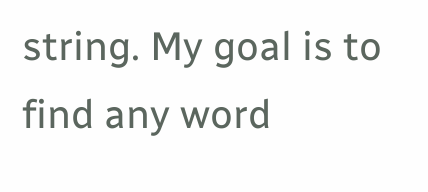string. My goal is to find any word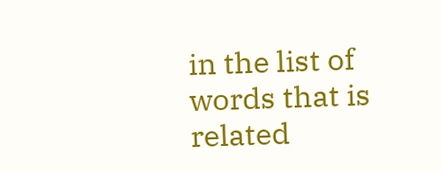in the list of words that is related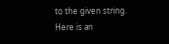to the given string. Here is an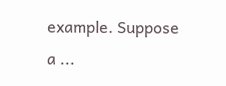example. Suppose a ...